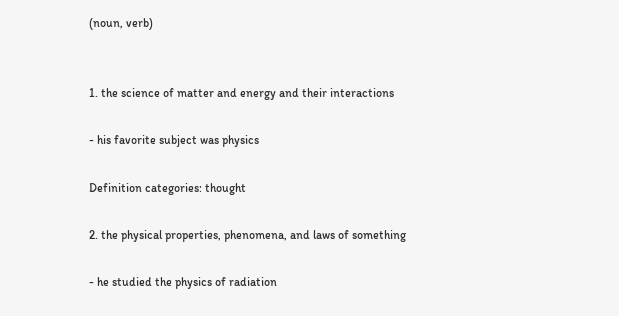(noun, verb)


1. the science of matter and energy and their interactions

- his favorite subject was physics

Definition categories: thought

2. the physical properties, phenomena, and laws of something

- he studied the physics of radiation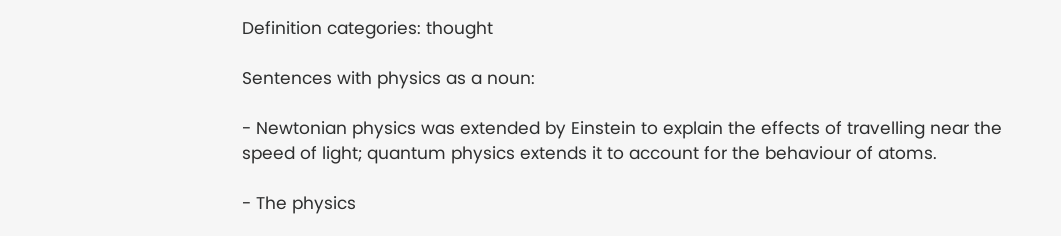Definition categories: thought

Sentences with physics as a noun:

- Newtonian physics was extended by Einstein to explain the effects of travelling near the speed of light; quantum physics extends it to account for the behaviour of atoms.

- The physics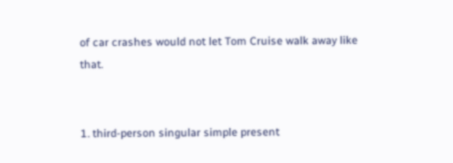of car crashes would not let Tom Cruise walk away like that.


1. third-person singular simple present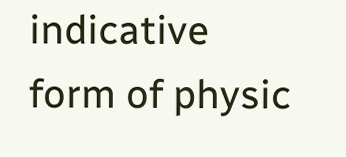indicative form of physic